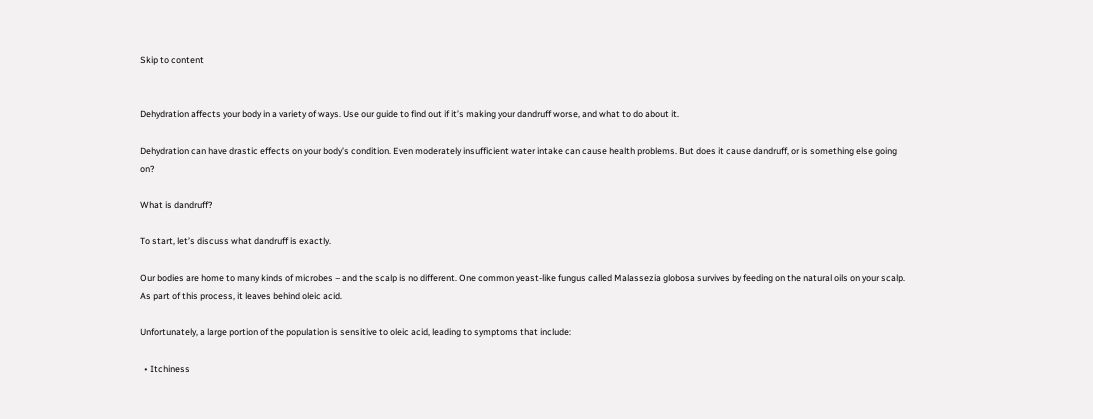Skip to content


Dehydration affects your body in a variety of ways. Use our guide to find out if it’s making your dandruff worse, and what to do about it.

Dehydration can have drastic effects on your body’s condition. Even moderately insufficient water intake can cause health problems. But does it cause dandruff, or is something else going on?

What is dandruff?

To start, let’s discuss what dandruff is exactly.

Our bodies are home to many kinds of microbes – and the scalp is no different. One common yeast-like fungus called Malassezia globosa survives by feeding on the natural oils on your scalp. As part of this process, it leaves behind oleic acid.

Unfortunately, a large portion of the population is sensitive to oleic acid, leading to symptoms that include:

  • Itchiness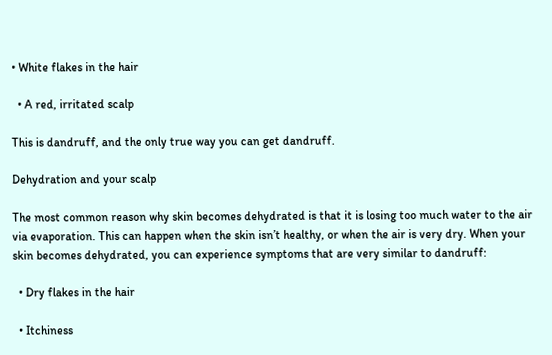• White flakes in the hair

  • A red, irritated scalp

This is dandruff, and the only true way you can get dandruff.

Dehydration and your scalp

The most common reason why skin becomes dehydrated is that it is losing too much water to the air via evaporation. This can happen when the skin isn’t healthy, or when the air is very dry. When your skin becomes dehydrated, you can experience symptoms that are very similar to dandruff:

  • Dry flakes in the hair

  • Itchiness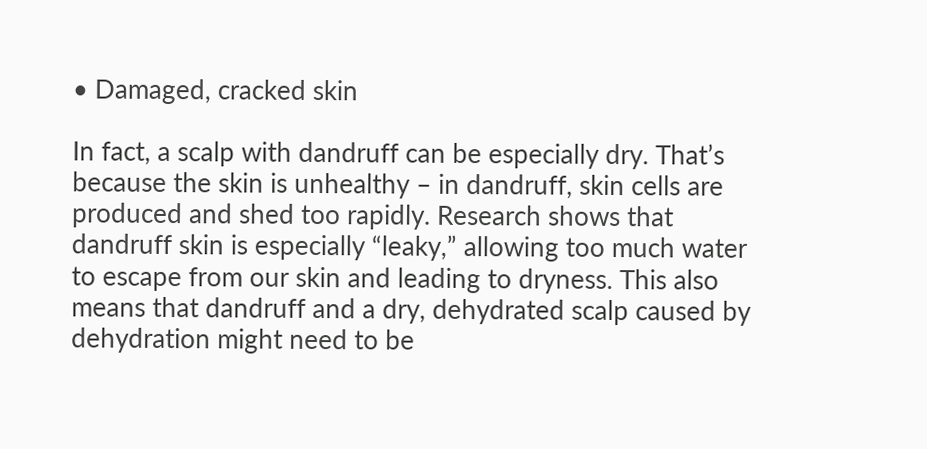• Damaged, cracked skin

In fact, a scalp with dandruff can be especially dry. That’s because the skin is unhealthy – in dandruff, skin cells are produced and shed too rapidly. Research shows that dandruff skin is especially “leaky,” allowing too much water to escape from our skin and leading to dryness. This also means that dandruff and a dry, dehydrated scalp caused by dehydration might need to be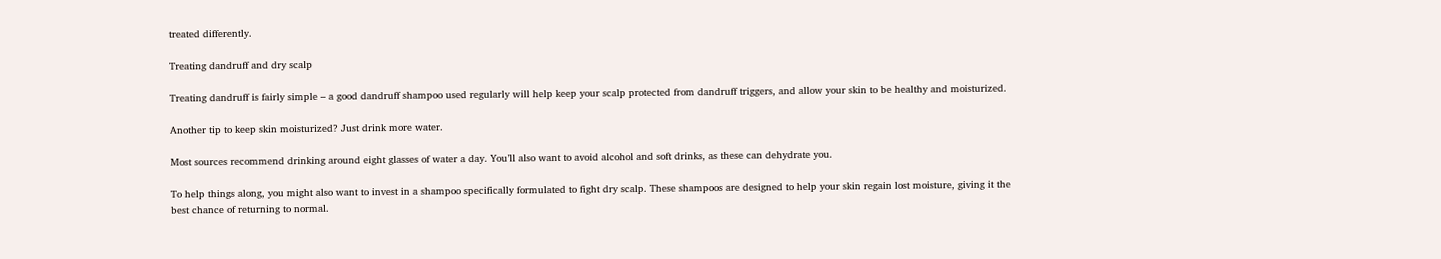treated differently.

Treating dandruff and dry scalp

Treating dandruff is fairly simple – a good dandruff shampoo used regularly will help keep your scalp protected from dandruff triggers, and allow your skin to be healthy and moisturized.

Another tip to keep skin moisturized? Just drink more water.

Most sources recommend drinking around eight glasses of water a day. You’ll also want to avoid alcohol and soft drinks, as these can dehydrate you.

To help things along, you might also want to invest in a shampoo specifically formulated to fight dry scalp. These shampoos are designed to help your skin regain lost moisture, giving it the best chance of returning to normal.